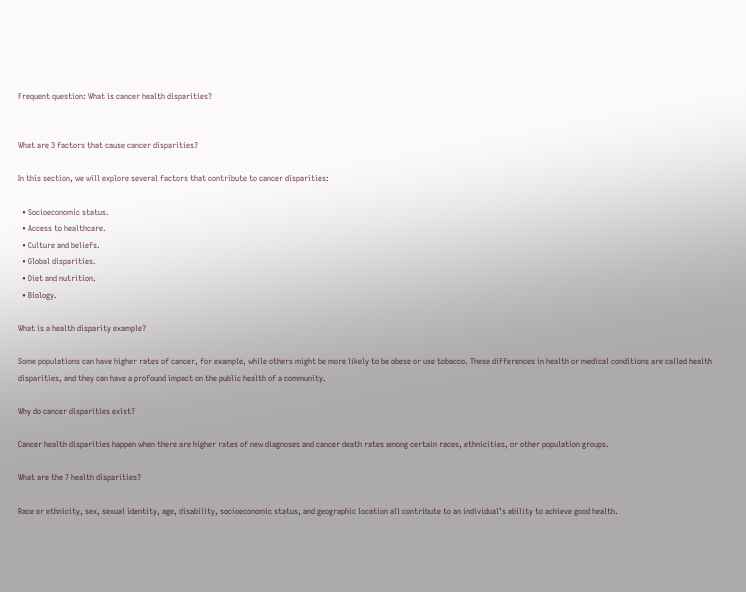Frequent question: What is cancer health disparities?


What are 3 factors that cause cancer disparities?

In this section, we will explore several factors that contribute to cancer disparities:

  • Socioeconomic status.
  • Access to healthcare.
  • Culture and beliefs.
  • Global disparities.
  • Diet and nutrition.
  • Biology.

What is a health disparity example?

Some populations can have higher rates of cancer, for example, while others might be more likely to be obese or use tobacco. These differences in health or medical conditions are called health disparities, and they can have a profound impact on the public health of a community.

Why do cancer disparities exist?

Cancer health disparities happen when there are higher rates of new diagnoses and cancer death rates among certain races, ethnicities, or other population groups.

What are the 7 health disparities?

Race or ethnicity, sex, sexual identity, age, disability, socioeconomic status, and geographic location all contribute to an individual’s ability to achieve good health.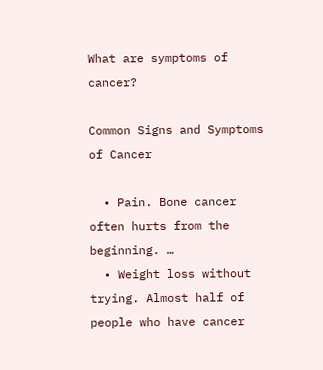What are symptoms of cancer?

Common Signs and Symptoms of Cancer

  • Pain. Bone cancer often hurts from the beginning. …
  • Weight loss without trying. Almost half of people who have cancer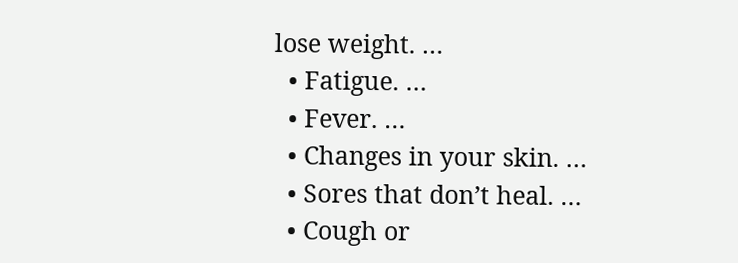lose weight. …
  • Fatigue. …
  • Fever. …
  • Changes in your skin. …
  • Sores that don’t heal. …
  • Cough or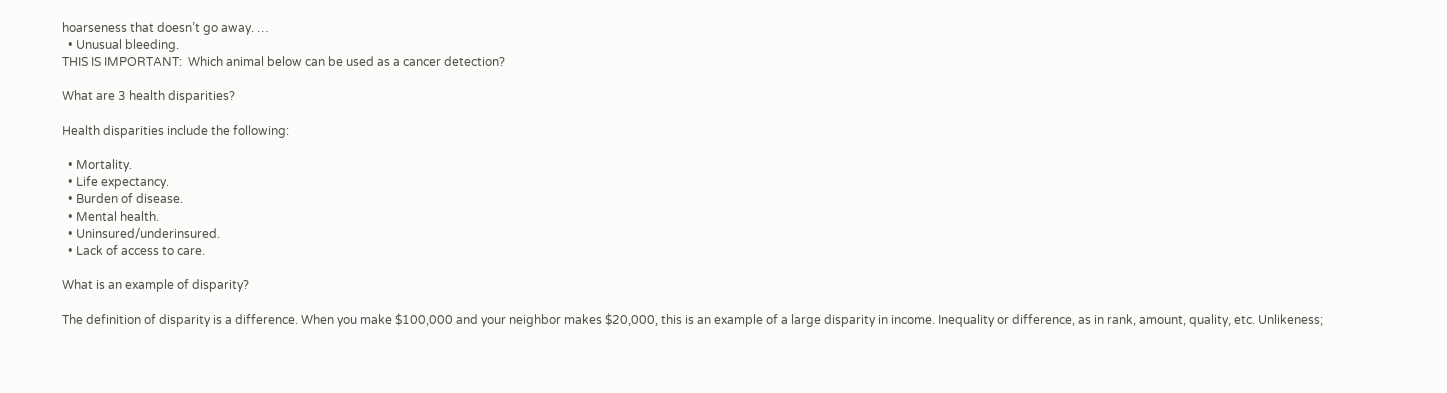hoarseness that doesn’t go away. …
  • Unusual bleeding.
THIS IS IMPORTANT:  Which animal below can be used as a cancer detection?

What are 3 health disparities?

Health disparities include the following:

  • Mortality.
  • Life expectancy.
  • Burden of disease.
  • Mental health.
  • Uninsured/underinsured.
  • Lack of access to care.

What is an example of disparity?

The definition of disparity is a difference. When you make $100,000 and your neighbor makes $20,000, this is an example of a large disparity in income. Inequality or difference, as in rank, amount, quality, etc. Unlikeness;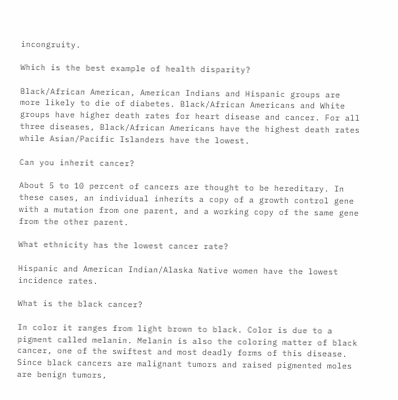incongruity.

Which is the best example of health disparity?

Black/African American, American Indians and Hispanic groups are more likely to die of diabetes. Black/African Americans and White groups have higher death rates for heart disease and cancer. For all three diseases, Black/African Americans have the highest death rates while Asian/Pacific Islanders have the lowest.

Can you inherit cancer?

About 5 to 10 percent of cancers are thought to be hereditary. In these cases, an individual inherits a copy of a growth control gene with a mutation from one parent, and a working copy of the same gene from the other parent.

What ethnicity has the lowest cancer rate?

Hispanic and American Indian/Alaska Native women have the lowest incidence rates.

What is the black cancer?

In color it ranges from light brown to black. Color is due to a pigment called melanin. Melanin is also the coloring matter of black cancer, one of the swiftest and most deadly forms of this disease. Since black cancers are malignant tumors and raised pigmented moles are benign tumors,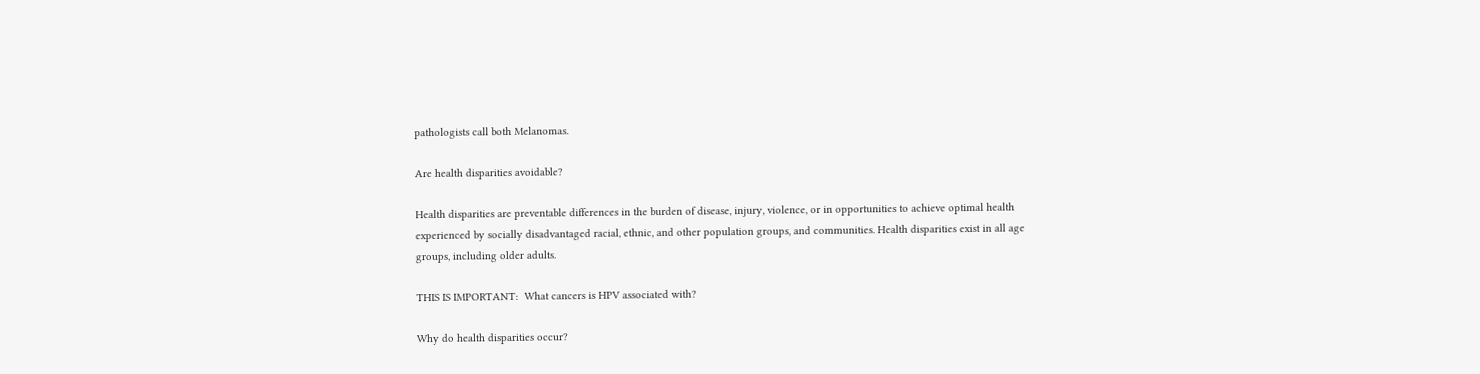pathologists call both Melanomas.

Are health disparities avoidable?

Health disparities are preventable differences in the burden of disease, injury, violence, or in opportunities to achieve optimal health experienced by socially disadvantaged racial, ethnic, and other population groups, and communities. Health disparities exist in all age groups, including older adults.

THIS IS IMPORTANT:  What cancers is HPV associated with?

Why do health disparities occur?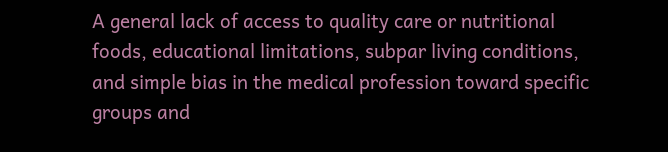A general lack of access to quality care or nutritional foods, educational limitations, subpar living conditions, and simple bias in the medical profession toward specific groups and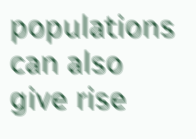populations can also give rise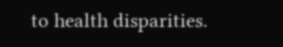to health disparities.